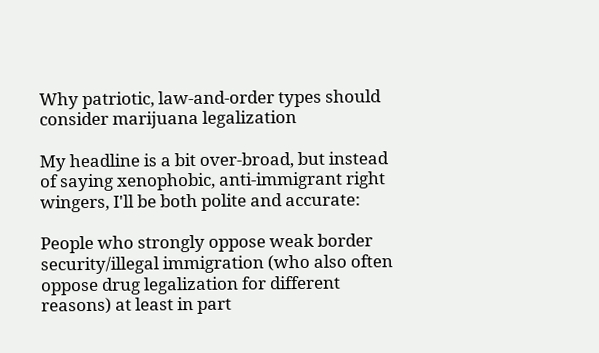Why patriotic, law-and-order types should consider marijuana legalization

My headline is a bit over-broad, but instead of saying xenophobic, anti-immigrant right wingers, I'll be both polite and accurate:

People who strongly oppose weak border security/illegal immigration (who also often oppose drug legalization for different reasons) at least in part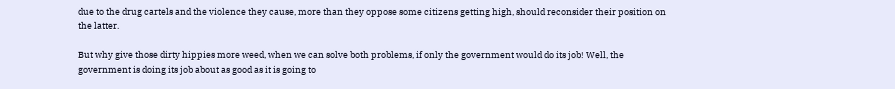due to the drug cartels and the violence they cause, more than they oppose some citizens getting high, should reconsider their position on the latter.

But why give those dirty hippies more weed, when we can solve both problems, if only the government would do its job! Well, the government is doing its job about as good as it is going to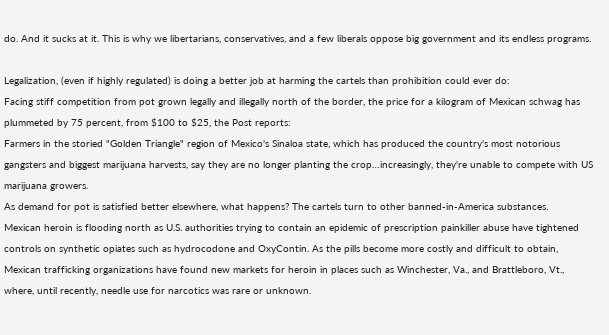do. And it sucks at it. This is why we libertarians, conservatives, and a few liberals oppose big government and its endless programs.

Legalization, (even if highly regulated) is doing a better job at harming the cartels than prohibition could ever do:
Facing stiff competition from pot grown legally and illegally north of the border, the price for a kilogram of Mexican schwag has plummeted by 75 percent, from $100 to $25, the Post reports:
Farmers in the storied "Golden Triangle" region of Mexico's Sinaloa state, which has produced the country's most notorious gangsters and biggest marijuana harvests, say they are no longer planting the crop…increasingly, they're unable to compete with US marijuana growers.
As demand for pot is satisfied better elsewhere, what happens? The cartels turn to other banned-in-America substances.
Mexican heroin is flooding north as U.S. authorities trying to contain an epidemic of prescription painkiller abuse have tightened controls on synthetic opiates such as hydrocodone and OxyContin. As the pills become more costly and difficult to obtain, Mexican trafficking organizations have found new markets for heroin in places such as Winchester, Va., and Brattleboro, Vt., where, until recently, needle use for narcotics was rare or unknown.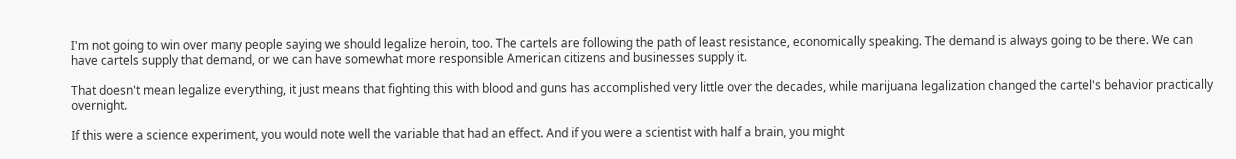I'm not going to win over many people saying we should legalize heroin, too. The cartels are following the path of least resistance, economically speaking. The demand is always going to be there. We can have cartels supply that demand, or we can have somewhat more responsible American citizens and businesses supply it.

That doesn't mean legalize everything, it just means that fighting this with blood and guns has accomplished very little over the decades, while marijuana legalization changed the cartel's behavior practically overnight.

If this were a science experiment, you would note well the variable that had an effect. And if you were a scientist with half a brain, you might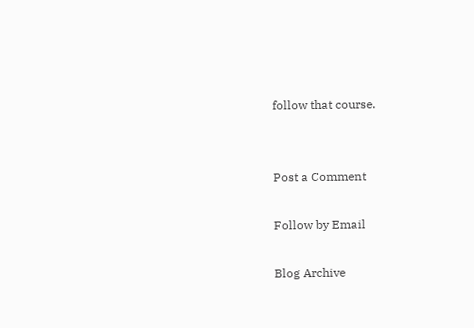follow that course.


Post a Comment

Follow by Email

Blog Archive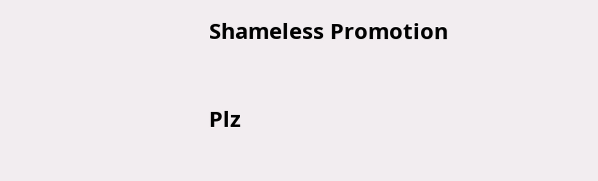Shameless Promotion

Plz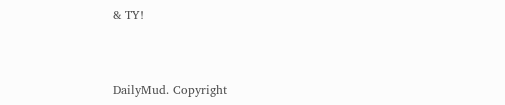& TY!



DailyMud. Copyright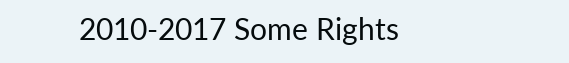2010-2017 Some Rights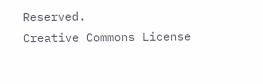Reserved.
Creative Commons License